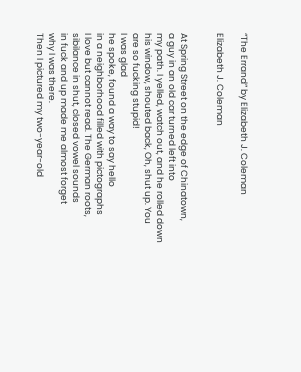“The Errand” by Elizabeth J. Coleman

Elizabeth J. Coleman


At Spring Street on the edge of Chinatown,
a guy in an old car turned left into
my path. I yelled, watch out, and he rolled down
his window, shouted back, Oh, shut up. You
are so fucking stupid!
I was glad
he spoke, found a way to say hello
in a neighborhood filled with pictographs
I love but cannot read. The German roots,
sibilance in shut, closed vowel sounds
in fuck and up made me almost forget
why I was there.
Then I pictured my two-year-old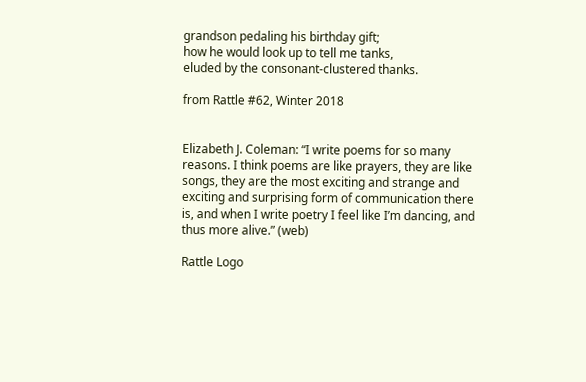grandson pedaling his birthday gift;
how he would look up to tell me tanks,
eluded by the consonant-clustered thanks.

from Rattle #62, Winter 2018


Elizabeth J. Coleman: “I write poems for so many reasons. I think poems are like prayers, they are like songs, they are the most exciting and strange and exciting and surprising form of communication there is, and when I write poetry I feel like I’m dancing, and thus more alive.” (web)

Rattle Logo